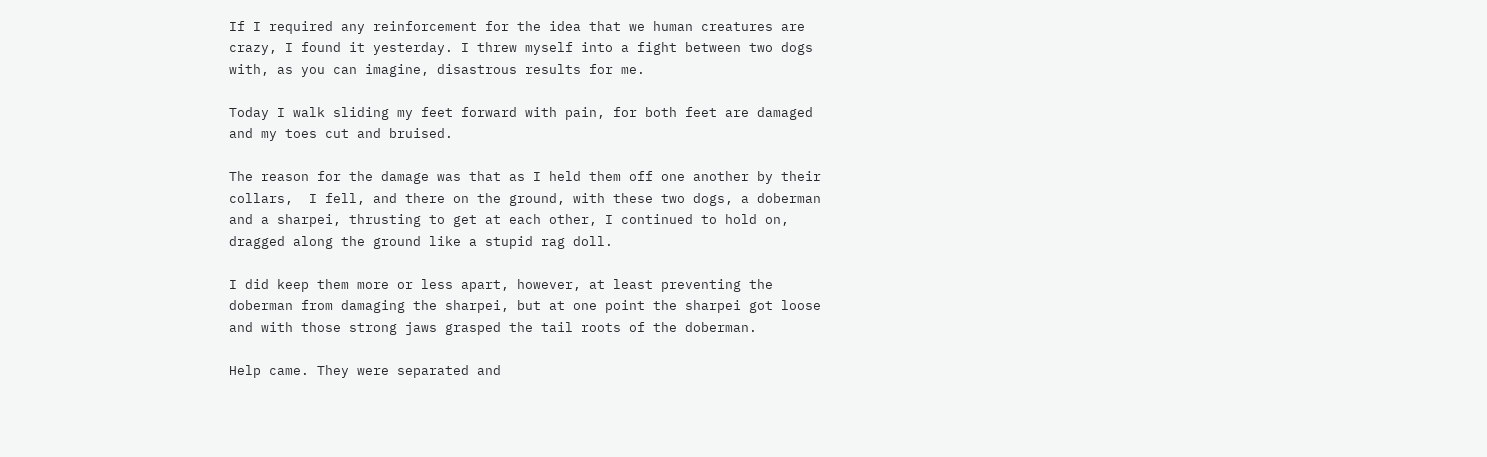If I required any reinforcement for the idea that we human creatures are crazy, I found it yesterday. I threw myself into a fight between two dogs with, as you can imagine, disastrous results for me.

Today I walk sliding my feet forward with pain, for both feet are damaged and my toes cut and bruised.

The reason for the damage was that as I held them off one another by their collars,  I fell, and there on the ground, with these two dogs, a doberman and a sharpei, thrusting to get at each other, I continued to hold on, dragged along the ground like a stupid rag doll.

I did keep them more or less apart, however, at least preventing the doberman from damaging the sharpei, but at one point the sharpei got loose and with those strong jaws grasped the tail roots of the doberman.

Help came. They were separated and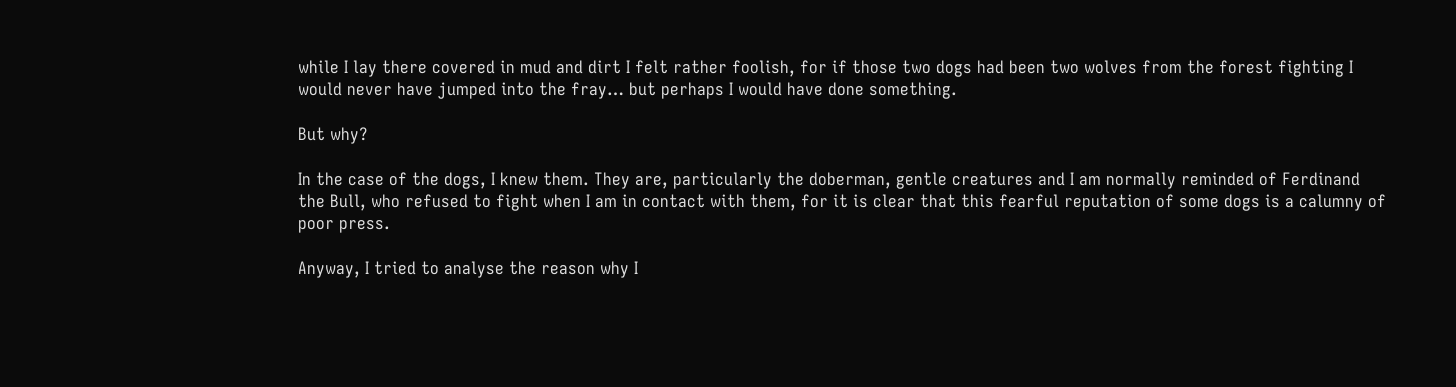while I lay there covered in mud and dirt I felt rather foolish, for if those two dogs had been two wolves from the forest fighting I would never have jumped into the fray… but perhaps I would have done something.

But why?

In the case of the dogs, I knew them. They are, particularly the doberman, gentle creatures and I am normally reminded of Ferdinand the Bull, who refused to fight when I am in contact with them, for it is clear that this fearful reputation of some dogs is a calumny of poor press.

Anyway, I tried to analyse the reason why I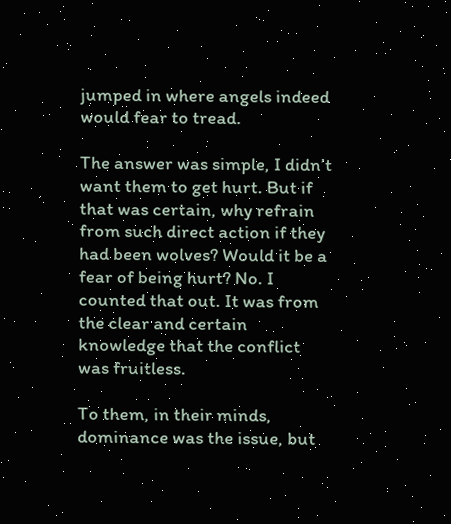jumped in where angels indeed would fear to tread.

The answer was simple, I didn’t want them to get hurt. But if that was certain, why refrain from such direct action if they had been wolves? Would it be a fear of being hurt? No. I counted that out. It was from the clear and certain knowledge that the conflict was fruitless.

To them, in their minds, dominance was the issue, but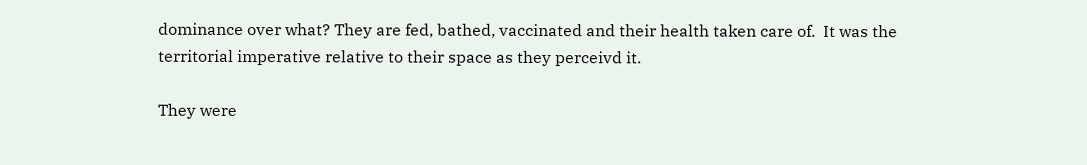dominance over what? They are fed, bathed, vaccinated and their health taken care of.  It was the territorial imperative relative to their space as they perceivd it.

They were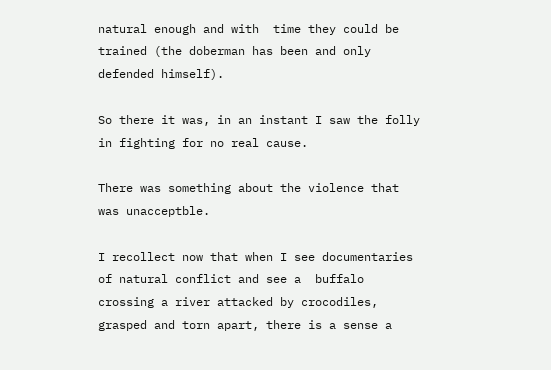natural enough and with  time they could be trained (the doberman has been and only defended himself).

So there it was, in an instant I saw the folly in fighting for no real cause.

There was something about the violence that was unacceptble.

I recollect now that when I see documentaries of natural conflict and see a  buffalo crossing a river attacked by crocodiles, grasped and torn apart, there is a sense a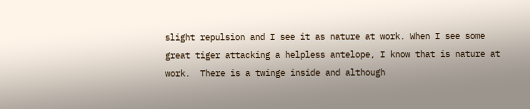slight repulsion and I see it as nature at work. When I see some great tiger attacking a helpless antelope, I know that is nature at work.  There is a twinge inside and although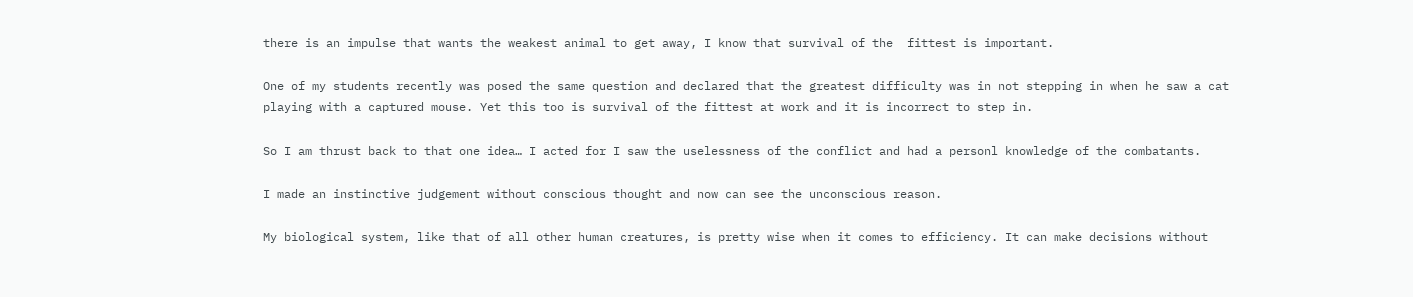there is an impulse that wants the weakest animal to get away, I know that survival of the  fittest is important.

One of my students recently was posed the same question and declared that the greatest difficulty was in not stepping in when he saw a cat playing with a captured mouse. Yet this too is survival of the fittest at work and it is incorrect to step in.

So I am thrust back to that one idea… I acted for I saw the uselessness of the conflict and had a personl knowledge of the combatants.

I made an instinctive judgement without conscious thought and now can see the unconscious reason.

My biological system, like that of all other human creatures, is pretty wise when it comes to efficiency. It can make decisions without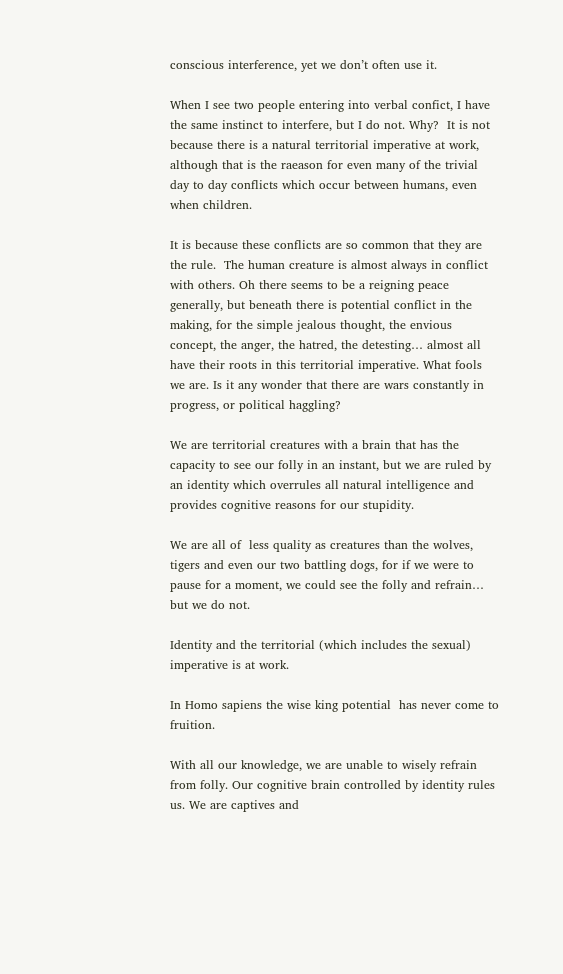conscious interference, yet we don’t often use it.

When I see two people entering into verbal confict, I have the same instinct to interfere, but I do not. Why?  It is not because there is a natural territorial imperative at work, although that is the raeason for even many of the trivial day to day conflicts which occur between humans, even when children.

It is because these conflicts are so common that they are the rule.  The human creature is almost always in conflict with others. Oh there seems to be a reigning peace generally, but beneath there is potential conflict in the making, for the simple jealous thought, the envious concept, the anger, the hatred, the detesting… almost all have their roots in this territorial imperative. What fools we are. Is it any wonder that there are wars constantly in progress, or political haggling?

We are territorial creatures with a brain that has the capacity to see our folly in an instant, but we are ruled by an identity which overrules all natural intelligence and provides cognitive reasons for our stupidity.

We are all of  less quality as creatures than the wolves, tigers and even our two battling dogs, for if we were to pause for a moment, we could see the folly and refrain… but we do not.

Identity and the territorial (which includes the sexual) imperative is at work.

In Homo sapiens the wise king potential  has never come to fruition.

With all our knowledge, we are unable to wisely refrain from folly. Our cognitive brain controlled by identity rules us. We are captives and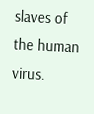slaves of the human virus.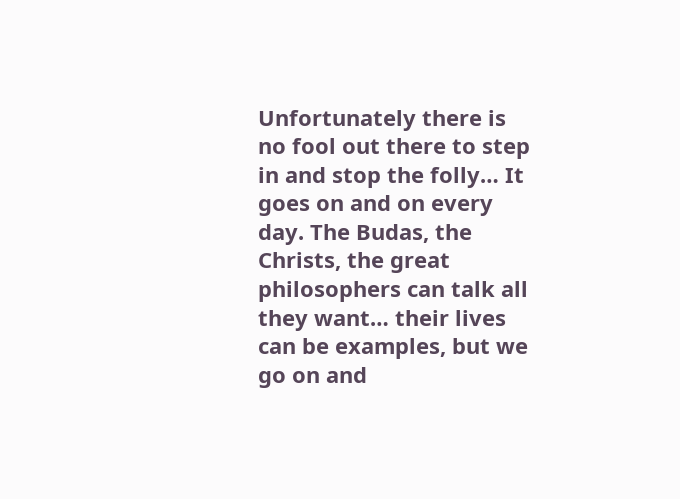Unfortunately there is no fool out there to step in and stop the folly… It goes on and on every day. The Budas, the Christs, the great philosophers can talk all they want… their lives can be examples, but we go on and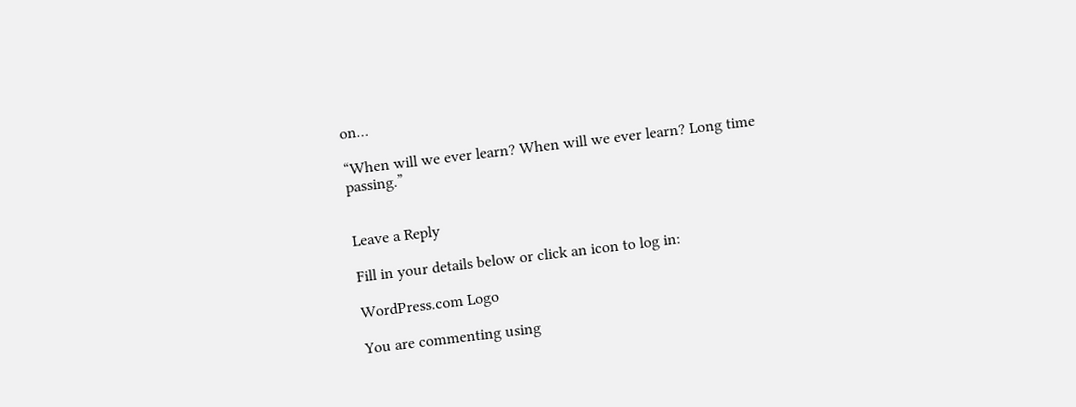on…

“When will we ever learn? When will we ever learn? Long time passing.”


Leave a Reply

Fill in your details below or click an icon to log in:

WordPress.com Logo

You are commenting using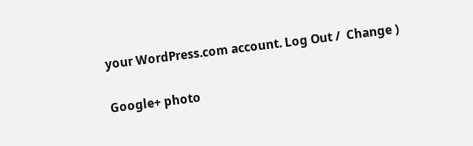your WordPress.com account. Log Out /  Change )

Google+ photo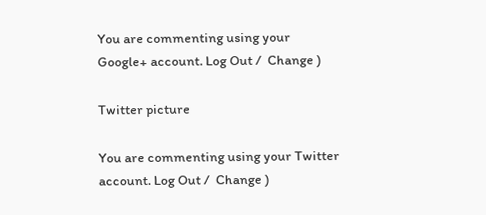You are commenting using your Google+ account. Log Out /  Change )

Twitter picture

You are commenting using your Twitter account. Log Out /  Change )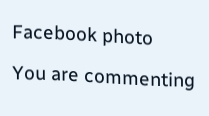Facebook photo

You are commenting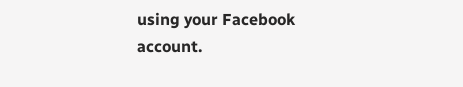using your Facebook account.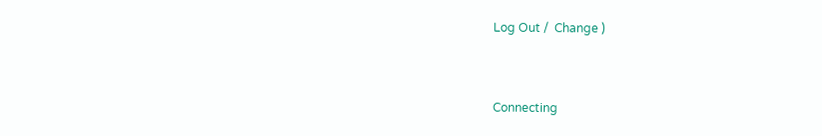Log Out /  Change )


Connecting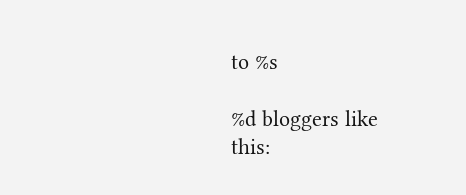to %s

%d bloggers like this: